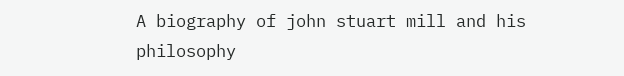A biography of john stuart mill and his philosophy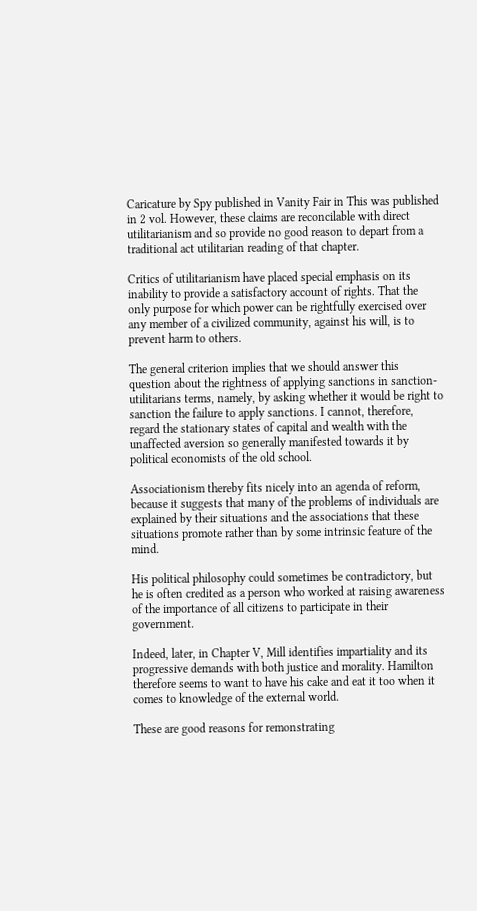Caricature by Spy published in Vanity Fair in This was published in 2 vol. However, these claims are reconcilable with direct utilitarianism and so provide no good reason to depart from a traditional act utilitarian reading of that chapter.

Critics of utilitarianism have placed special emphasis on its inability to provide a satisfactory account of rights. That the only purpose for which power can be rightfully exercised over any member of a civilized community, against his will, is to prevent harm to others.

The general criterion implies that we should answer this question about the rightness of applying sanctions in sanction-utilitarians terms, namely, by asking whether it would be right to sanction the failure to apply sanctions. I cannot, therefore, regard the stationary states of capital and wealth with the unaffected aversion so generally manifested towards it by political economists of the old school.

Associationism thereby fits nicely into an agenda of reform, because it suggests that many of the problems of individuals are explained by their situations and the associations that these situations promote rather than by some intrinsic feature of the mind.

His political philosophy could sometimes be contradictory, but he is often credited as a person who worked at raising awareness of the importance of all citizens to participate in their government.

Indeed, later, in Chapter V, Mill identifies impartiality and its progressive demands with both justice and morality. Hamilton therefore seems to want to have his cake and eat it too when it comes to knowledge of the external world.

These are good reasons for remonstrating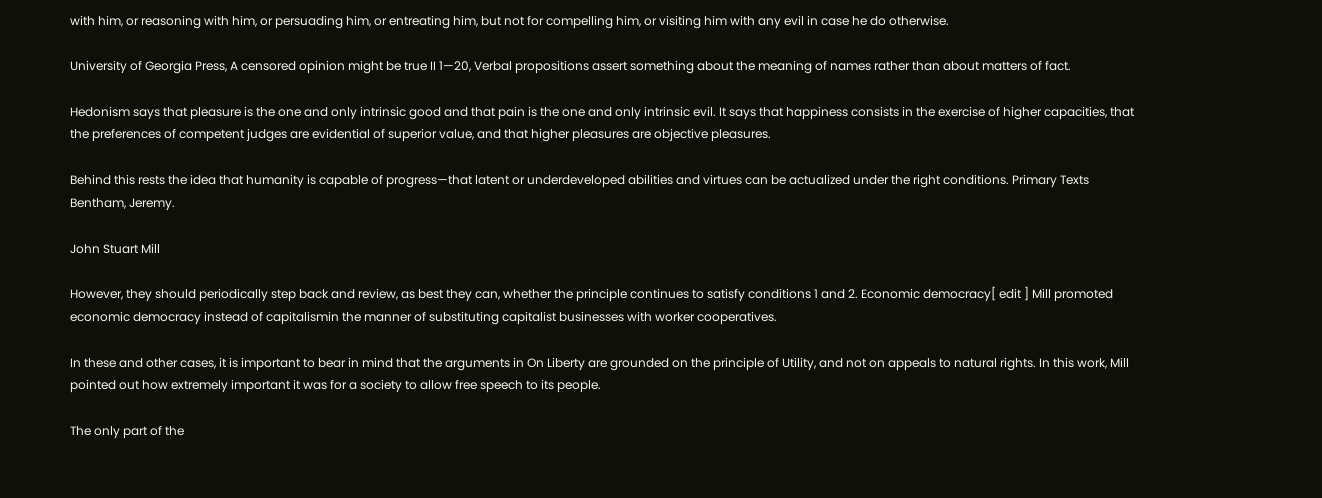with him, or reasoning with him, or persuading him, or entreating him, but not for compelling him, or visiting him with any evil in case he do otherwise.

University of Georgia Press, A censored opinion might be true II 1—20, Verbal propositions assert something about the meaning of names rather than about matters of fact.

Hedonism says that pleasure is the one and only intrinsic good and that pain is the one and only intrinsic evil. It says that happiness consists in the exercise of higher capacities, that the preferences of competent judges are evidential of superior value, and that higher pleasures are objective pleasures.

Behind this rests the idea that humanity is capable of progress—that latent or underdeveloped abilities and virtues can be actualized under the right conditions. Primary Texts Bentham, Jeremy.

John Stuart Mill

However, they should periodically step back and review, as best they can, whether the principle continues to satisfy conditions 1 and 2. Economic democracy[ edit ] Mill promoted economic democracy instead of capitalismin the manner of substituting capitalist businesses with worker cooperatives.

In these and other cases, it is important to bear in mind that the arguments in On Liberty are grounded on the principle of Utility, and not on appeals to natural rights. In this work, Mill pointed out how extremely important it was for a society to allow free speech to its people.

The only part of the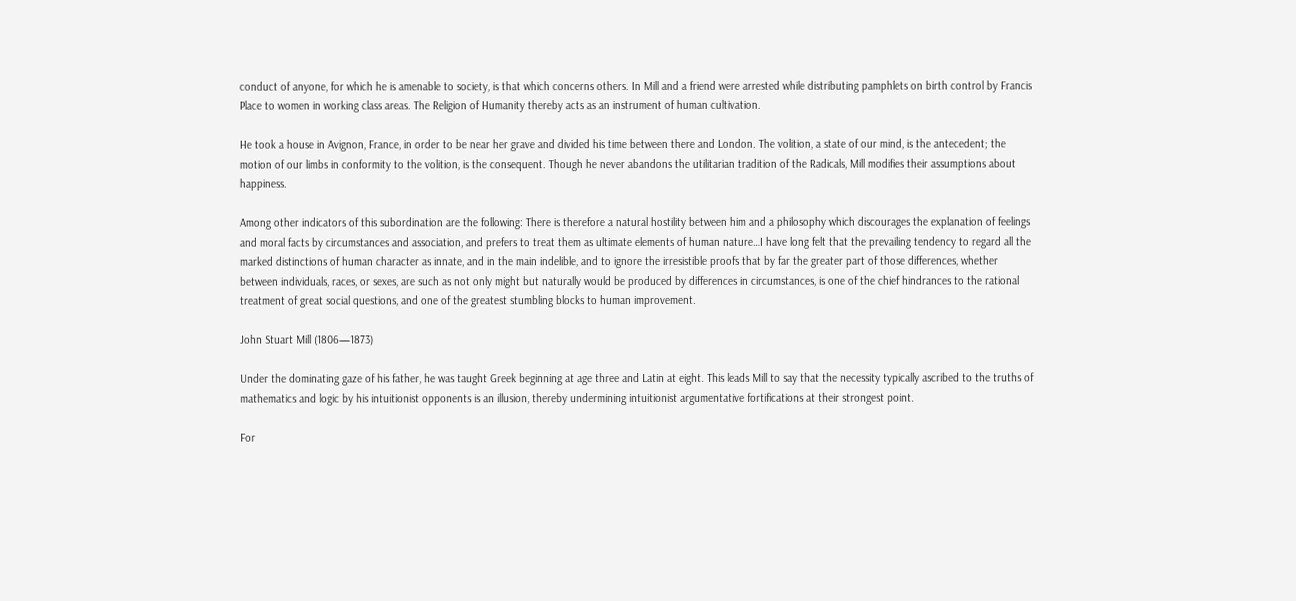conduct of anyone, for which he is amenable to society, is that which concerns others. In Mill and a friend were arrested while distributing pamphlets on birth control by Francis Place to women in working class areas. The Religion of Humanity thereby acts as an instrument of human cultivation.

He took a house in Avignon, France, in order to be near her grave and divided his time between there and London. The volition, a state of our mind, is the antecedent; the motion of our limbs in conformity to the volition, is the consequent. Though he never abandons the utilitarian tradition of the Radicals, Mill modifies their assumptions about happiness.

Among other indicators of this subordination are the following: There is therefore a natural hostility between him and a philosophy which discourages the explanation of feelings and moral facts by circumstances and association, and prefers to treat them as ultimate elements of human nature…I have long felt that the prevailing tendency to regard all the marked distinctions of human character as innate, and in the main indelible, and to ignore the irresistible proofs that by far the greater part of those differences, whether between individuals, races, or sexes, are such as not only might but naturally would be produced by differences in circumstances, is one of the chief hindrances to the rational treatment of great social questions, and one of the greatest stumbling blocks to human improvement.

John Stuart Mill (1806—1873)

Under the dominating gaze of his father, he was taught Greek beginning at age three and Latin at eight. This leads Mill to say that the necessity typically ascribed to the truths of mathematics and logic by his intuitionist opponents is an illusion, thereby undermining intuitionist argumentative fortifications at their strongest point.

For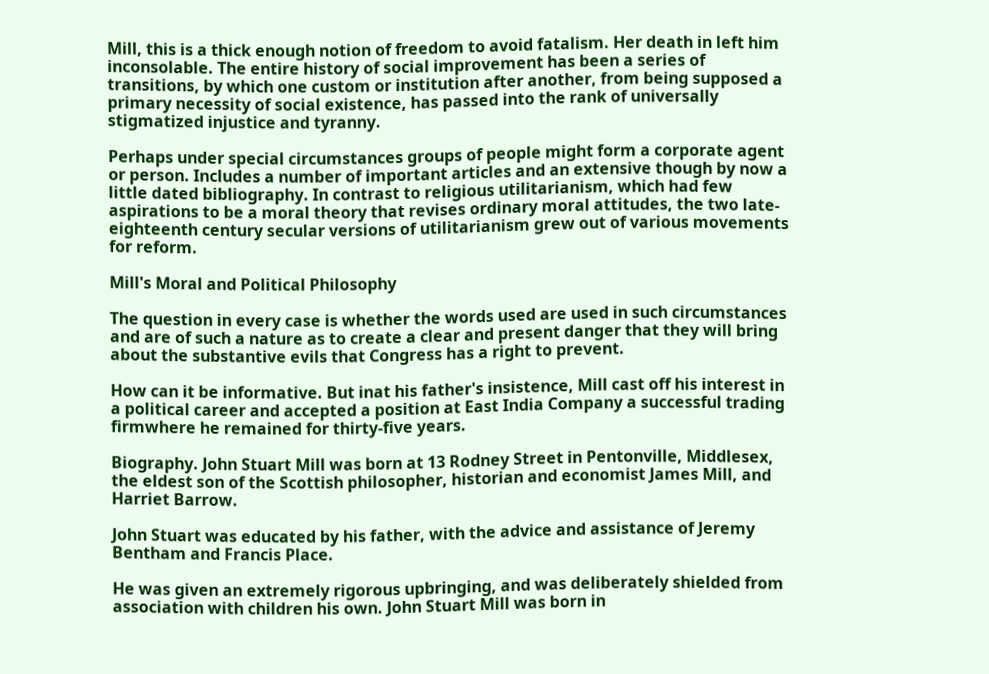Mill, this is a thick enough notion of freedom to avoid fatalism. Her death in left him inconsolable. The entire history of social improvement has been a series of transitions, by which one custom or institution after another, from being supposed a primary necessity of social existence, has passed into the rank of universally stigmatized injustice and tyranny.

Perhaps under special circumstances groups of people might form a corporate agent or person. Includes a number of important articles and an extensive though by now a little dated bibliography. In contrast to religious utilitarianism, which had few aspirations to be a moral theory that revises ordinary moral attitudes, the two late-eighteenth century secular versions of utilitarianism grew out of various movements for reform.

Mill's Moral and Political Philosophy

The question in every case is whether the words used are used in such circumstances and are of such a nature as to create a clear and present danger that they will bring about the substantive evils that Congress has a right to prevent.

How can it be informative. But inat his father's insistence, Mill cast off his interest in a political career and accepted a position at East India Company a successful trading firmwhere he remained for thirty-five years.

Biography. John Stuart Mill was born at 13 Rodney Street in Pentonville, Middlesex, the eldest son of the Scottish philosopher, historian and economist James Mill, and Harriet Barrow.

John Stuart was educated by his father, with the advice and assistance of Jeremy Bentham and Francis Place.

He was given an extremely rigorous upbringing, and was deliberately shielded from association with children his own. John Stuart Mill was born in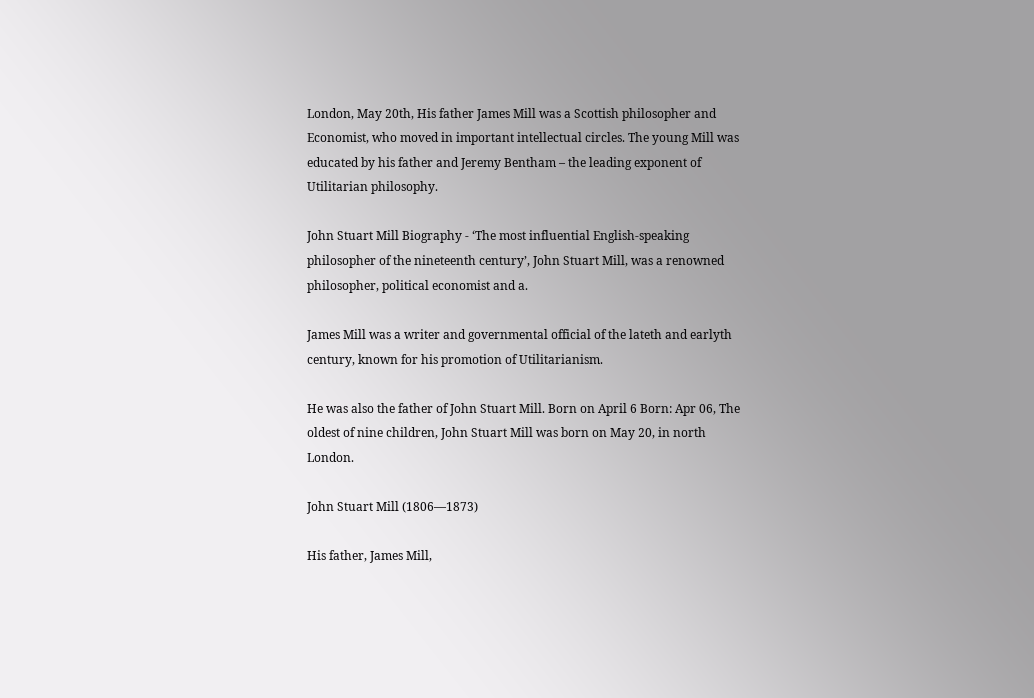London, May 20th, His father James Mill was a Scottish philosopher and Economist, who moved in important intellectual circles. The young Mill was educated by his father and Jeremy Bentham – the leading exponent of Utilitarian philosophy.

John Stuart Mill Biography - ‘The most influential English-speaking philosopher of the nineteenth century’, John Stuart Mill, was a renowned philosopher, political economist and a.

James Mill was a writer and governmental official of the lateth and earlyth century, known for his promotion of Utilitarianism.

He was also the father of John Stuart Mill. Born on April 6 Born: Apr 06, The oldest of nine children, John Stuart Mill was born on May 20, in north London.

John Stuart Mill (1806—1873)

His father, James Mill,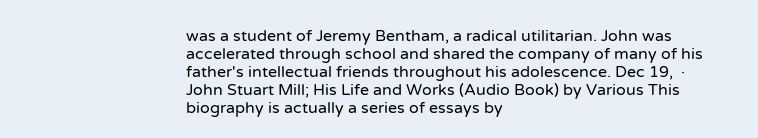was a student of Jeremy Bentham, a radical utilitarian. John was accelerated through school and shared the company of many of his father's intellectual friends throughout his adolescence. Dec 19,  · John Stuart Mill; His Life and Works (Audio Book) by Various This biography is actually a series of essays by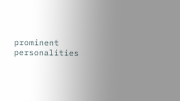prominent personalities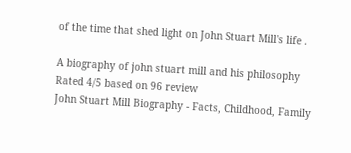of the time that shed light on John Stuart Mill's life .

A biography of john stuart mill and his philosophy
Rated 4/5 based on 96 review
John Stuart Mill Biography - Facts, Childhood, Family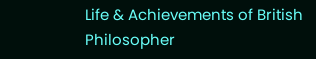Life & Achievements of British Philosopher